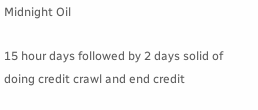Midnight Oil

15 hour days followed by 2 days solid of doing credit crawl and end credit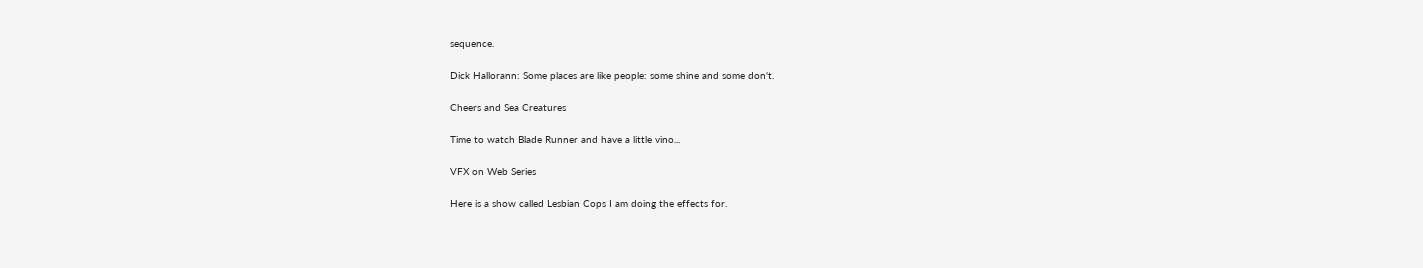sequence.

Dick Hallorann: Some places are like people: some shine and some don't.

Cheers and Sea Creatures

Time to watch Blade Runner and have a little vino...

VFX on Web Series

Here is a show called Lesbian Cops I am doing the effects for.